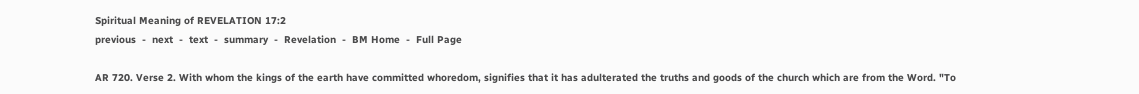Spiritual Meaning of REVELATION 17:2
previous  -  next  -  text  -  summary  -  Revelation  -  BM Home  -  Full Page

AR 720. Verse 2. With whom the kings of the earth have committed whoredom, signifies that it has adulterated the truths and goods of the church which are from the Word. "To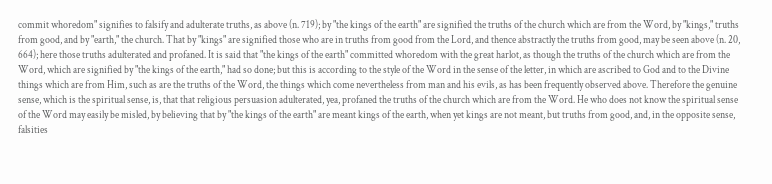commit whoredom" signifies to falsify and adulterate truths, as above (n. 719); by "the kings of the earth" are signified the truths of the church which are from the Word, by "kings," truths from good, and by "earth," the church. That by "kings" are signified those who are in truths from good from the Lord, and thence abstractly the truths from good, may be seen above (n. 20, 664); here those truths adulterated and profaned. It is said that "the kings of the earth" committed whoredom with the great harlot, as though the truths of the church which are from the Word, which are signified by "the kings of the earth," had so done; but this is according to the style of the Word in the sense of the letter, in which are ascribed to God and to the Divine things which are from Him, such as are the truths of the Word, the things which come nevertheless from man and his evils, as has been frequently observed above. Therefore the genuine sense, which is the spiritual sense, is, that that religious persuasion adulterated, yea, profaned the truths of the church which are from the Word. He who does not know the spiritual sense of the Word may easily be misled, by believing that by "the kings of the earth" are meant kings of the earth, when yet kings are not meant, but truths from good, and, in the opposite sense, falsities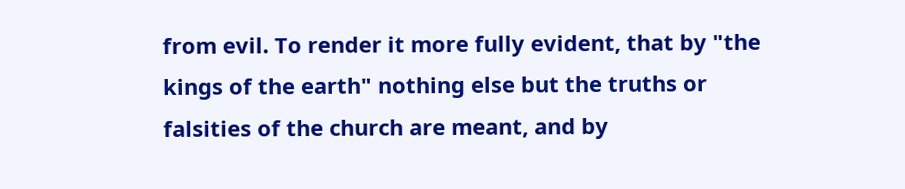from evil. To render it more fully evident, that by "the kings of the earth" nothing else but the truths or falsities of the church are meant, and by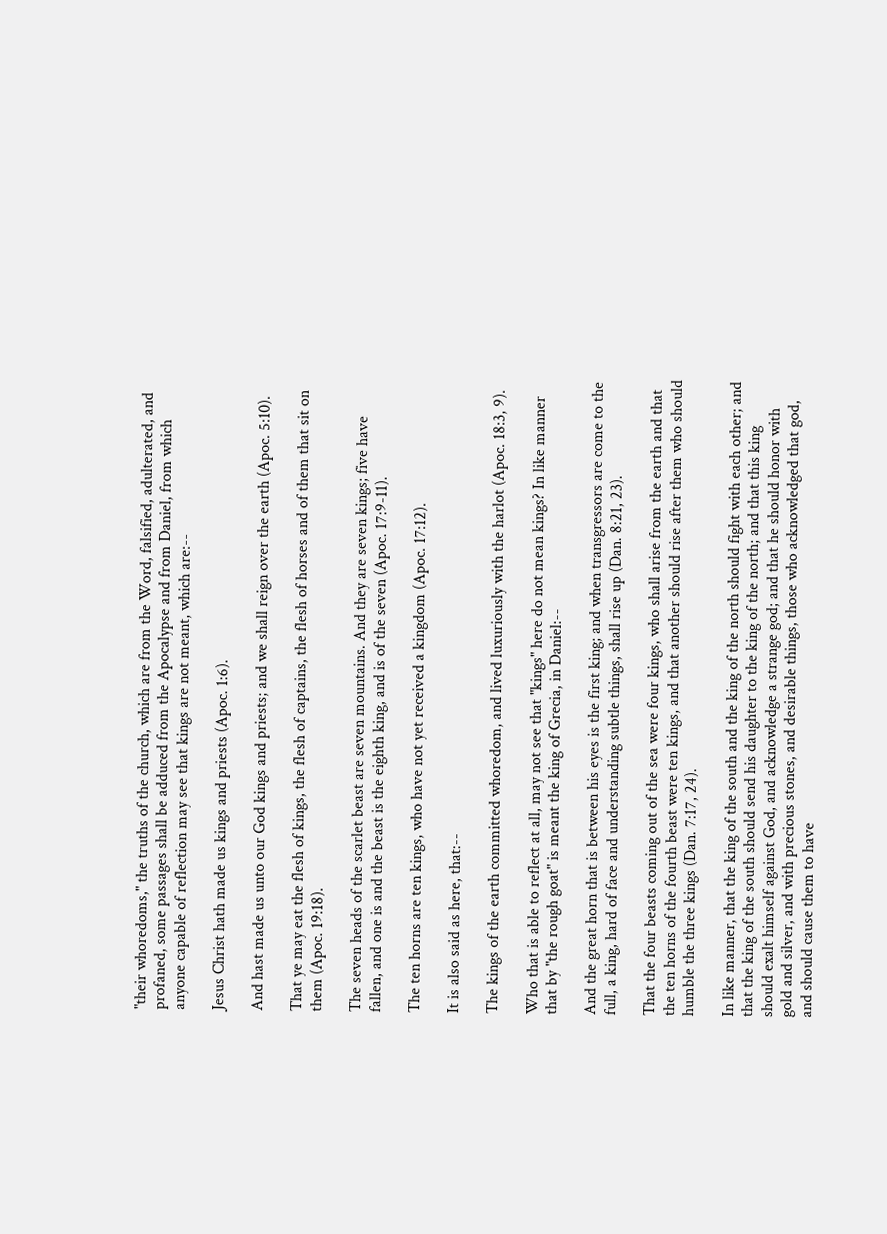"their whoredoms," the truths of the church, which are from the Word, falsified, adulterated, and profaned, some passages shall be adduced from the Apocalypse and from Daniel, from which anyone capable of reflection may see that kings are not meant, which are:--

Jesus Christ hath made us kings and priests (Apoc. 1:6).

And hast made us unto our God kings and priests; and we shall reign over the earth (Apoc. 5:10).

That ye may eat the flesh of kings, the flesh of captains, the flesh of horses and of them that sit on them (Apoc. 19:18).

The seven heads of the scarlet beast are seven mountains. And they are seven kings; five have fallen, and one is and the beast is the eighth king, and is of the seven (Apoc. 17:9-11).

The ten horns are ten kings, who have not yet received a kingdom (Apoc. 17:12).

It is also said as here, that:--

The kings of the earth committed whoredom, and lived luxuriously with the harlot (Apoc. 18:3, 9).

Who that is able to reflect at all, may not see that "kings" here do not mean kings? In like manner that by "the rough goat" is meant the king of Grecia, in Daniel:--

And the great horn that is between his eyes is the first king; and when transgressors are come to the full, a king, hard of face and understanding subtle things, shall rise up (Dan. 8:21, 23).

That the four beasts coming out of the sea were four kings, who shall arise from the earth and that the ten horns of the fourth beast were ten kings, and that another should rise after them who should humble the three kings (Dan. 7:17, 24).

In like manner, that the king of the south and the king of the north should fight with each other; and that the king of the south should send his daughter to the king of the north; and that this king should exalt himself against God, and acknowledge a strange god; and that he should honor with gold and silver, and with precious stones, and desirable things, those who acknowledged that god, and should cause them to have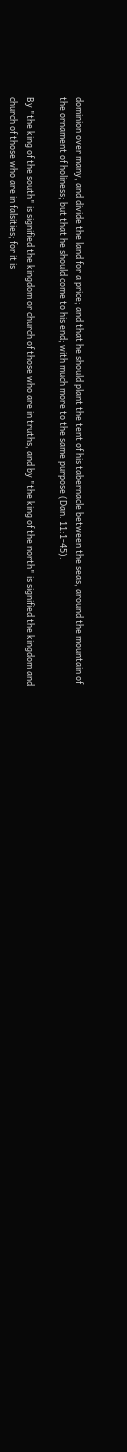dominion over many, and divide the land for a price; and that he should plant the tent of his tabernacle between the seas, around the mountain of the ornament of holiness; but that he should come to his end; with much more to the same purpose (Dan. 11:1-45).

By "the king of the south" is signified the kingdom or church of those who are in truths, and by "the king of the north" is signified the kingdom and church of those who are in falsities; for it is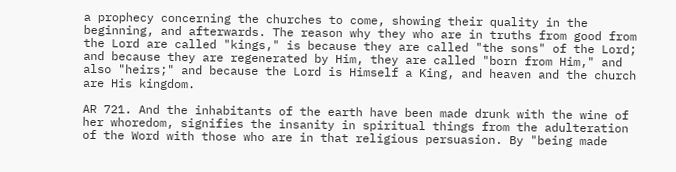a prophecy concerning the churches to come, showing their quality in the beginning, and afterwards. The reason why they who are in truths from good from the Lord are called "kings," is because they are called "the sons" of the Lord; and because they are regenerated by Him, they are called "born from Him," and also "heirs;" and because the Lord is Himself a King, and heaven and the church are His kingdom.

AR 721. And the inhabitants of the earth have been made drunk with the wine of her whoredom, signifies the insanity in spiritual things from the adulteration of the Word with those who are in that religious persuasion. By "being made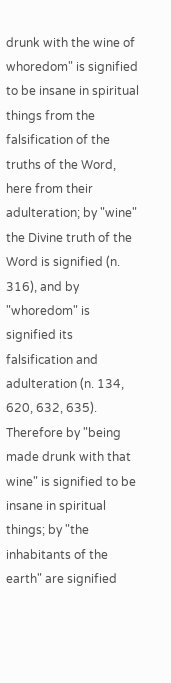drunk with the wine of whoredom" is signified to be insane in spiritual things from the falsification of the truths of the Word, here from their adulteration; by "wine" the Divine truth of the Word is signified (n. 316), and by "whoredom" is signified its falsification and adulteration (n. 134, 620, 632, 635). Therefore by "being made drunk with that wine" is signified to be insane in spiritual things; by "the inhabitants of the earth" are signified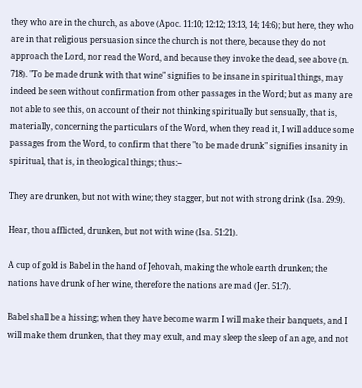they who are in the church, as above (Apoc. 11:10; 12:12; 13:13, 14; 14:6); but here, they who are in that religious persuasion since the church is not there, because they do not approach the Lord, nor read the Word, and because they invoke the dead, see above (n. 718). "To be made drunk with that wine" signifies to be insane in spiritual things, may indeed be seen without confirmation from other passages in the Word; but as many are not able to see this, on account of their not thinking spiritually but sensually, that is, materially, concerning the particulars of the Word, when they read it, I will adduce some passages from the Word, to confirm that there "to be made drunk" signifies insanity in spiritual, that is, in theological things; thus:--

They are drunken, but not with wine; they stagger, but not with strong drink (Isa. 29:9).

Hear, thou afflicted, drunken, but not with wine (Isa. 51:21).

A cup of gold is Babel in the hand of Jehovah, making the whole earth drunken; the nations have drunk of her wine, therefore the nations are mad (Jer. 51:7).

Babel shall be a hissing; when they have become warm I will make their banquets, and I will make them drunken, that they may exult, and may sleep the sleep of an age, and not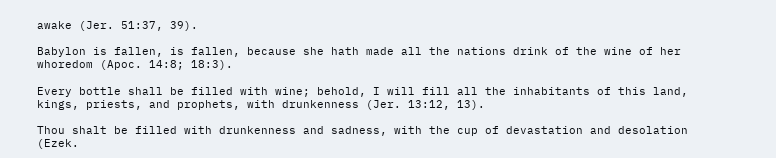awake (Jer. 51:37, 39).

Babylon is fallen, is fallen, because she hath made all the nations drink of the wine of her whoredom (Apoc. 14:8; 18:3).

Every bottle shall be filled with wine; behold, I will fill all the inhabitants of this land, kings, priests, and prophets, with drunkenness (Jer. 13:12, 13).

Thou shalt be filled with drunkenness and sadness, with the cup of devastation and desolation (Ezek.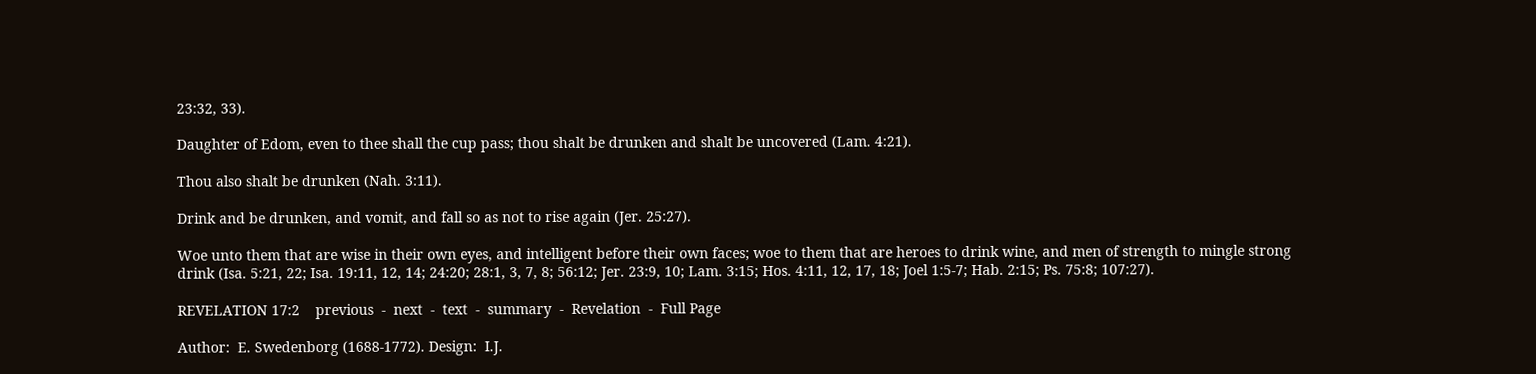23:32, 33).

Daughter of Edom, even to thee shall the cup pass; thou shalt be drunken and shalt be uncovered (Lam. 4:21).

Thou also shalt be drunken (Nah. 3:11).

Drink and be drunken, and vomit, and fall so as not to rise again (Jer. 25:27).

Woe unto them that are wise in their own eyes, and intelligent before their own faces; woe to them that are heroes to drink wine, and men of strength to mingle strong drink (Isa. 5:21, 22; Isa. 19:11, 12, 14; 24:20; 28:1, 3, 7, 8; 56:12; Jer. 23:9, 10; Lam. 3:15; Hos. 4:11, 12, 17, 18; Joel 1:5-7; Hab. 2:15; Ps. 75:8; 107:27).

REVELATION 17:2    previous  -  next  -  text  -  summary  -  Revelation  -  Full Page

Author:  E. Swedenborg (1688-1772). Design:  I.J.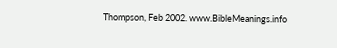Thompson, Feb 2002. www.BibleMeanings.info